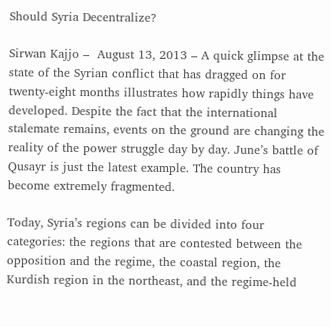Should Syria Decentralize?

Sirwan Kajjo –  August 13, 2013 – A quick glimpse at the state of the Syrian conflict that has dragged on for twenty-eight months illustrates how rapidly things have developed. Despite the fact that the international stalemate remains, events on the ground are changing the reality of the power struggle day by day. June’s battle of Qusayr is just the latest example. The country has become extremely fragmented.

Today, Syria’s regions can be divided into four categories: the regions that are contested between the opposition and the regime, the coastal region, the Kurdish region in the northeast, and the regime-held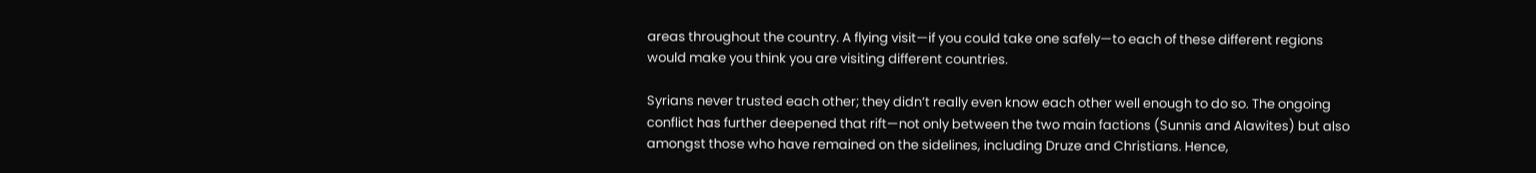areas throughout the country. A flying visit—if you could take one safely—to each of these different regions would make you think you are visiting different countries.

Syrians never trusted each other; they didn’t really even know each other well enough to do so. The ongoing conflict has further deepened that rift—not only between the two main factions (Sunnis and Alawites) but also amongst those who have remained on the sidelines, including Druze and Christians. Hence,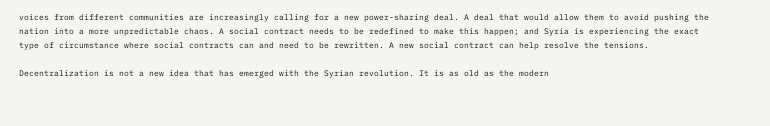voices from different communities are increasingly calling for a new power-sharing deal. A deal that would allow them to avoid pushing the nation into a more unpredictable chaos. A social contract needs to be redefined to make this happen; and Syria is experiencing the exact type of circumstance where social contracts can and need to be rewritten. A new social contract can help resolve the tensions.

Decentralization is not a new idea that has emerged with the Syrian revolution. It is as old as the modern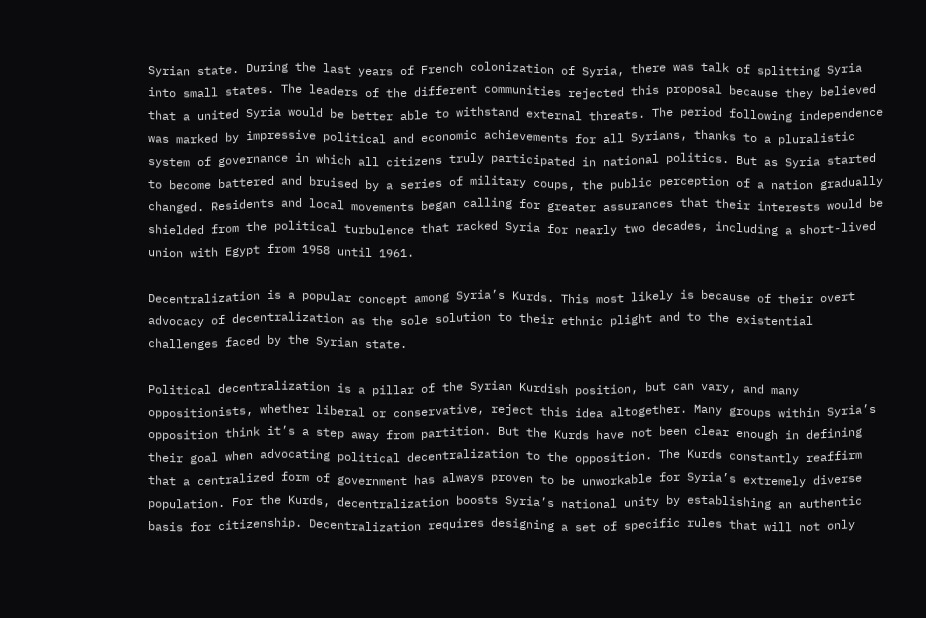Syrian state. During the last years of French colonization of Syria, there was talk of splitting Syria into small states. The leaders of the different communities rejected this proposal because they believed that a united Syria would be better able to withstand external threats. The period following independence was marked by impressive political and economic achievements for all Syrians, thanks to a pluralistic system of governance in which all citizens truly participated in national politics. But as Syria started to become battered and bruised by a series of military coups, the public perception of a nation gradually changed. Residents and local movements began calling for greater assurances that their interests would be shielded from the political turbulence that racked Syria for nearly two decades, including a short-lived union with Egypt from 1958 until 1961.

Decentralization is a popular concept among Syria’s Kurds. This most likely is because of their overt advocacy of decentralization as the sole solution to their ethnic plight and to the existential challenges faced by the Syrian state.

Political decentralization is a pillar of the Syrian Kurdish position, but can vary, and many oppositionists, whether liberal or conservative, reject this idea altogether. Many groups within Syria’s opposition think it’s a step away from partition. But the Kurds have not been clear enough in defining their goal when advocating political decentralization to the opposition. The Kurds constantly reaffirm that a centralized form of government has always proven to be unworkable for Syria’s extremely diverse population. For the Kurds, decentralization boosts Syria’s national unity by establishing an authentic basis for citizenship. Decentralization requires designing a set of specific rules that will not only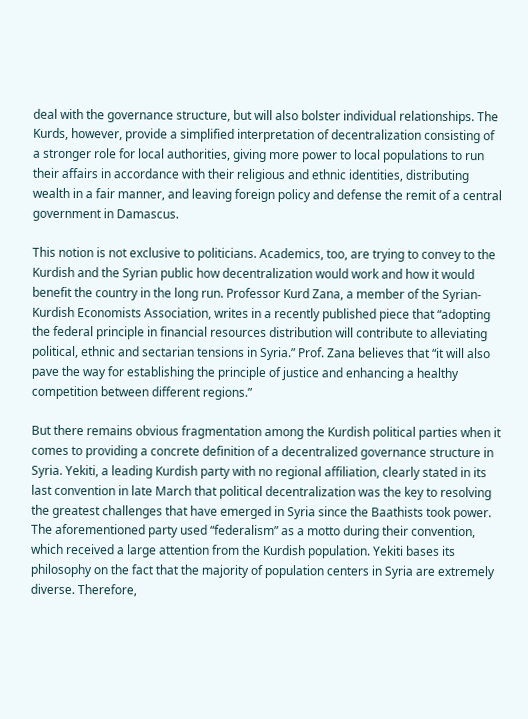deal with the governance structure, but will also bolster individual relationships. The Kurds, however, provide a simplified interpretation of decentralization consisting of a stronger role for local authorities, giving more power to local populations to run their affairs in accordance with their religious and ethnic identities, distributing wealth in a fair manner, and leaving foreign policy and defense the remit of a central government in Damascus.

This notion is not exclusive to politicians. Academics, too, are trying to convey to the Kurdish and the Syrian public how decentralization would work and how it would benefit the country in the long run. Professor Kurd Zana, a member of the Syrian-Kurdish Economists Association, writes in a recently published piece that “adopting the federal principle in financial resources distribution will contribute to alleviating political, ethnic and sectarian tensions in Syria.” Prof. Zana believes that “it will also pave the way for establishing the principle of justice and enhancing a healthy competition between different regions.”

But there remains obvious fragmentation among the Kurdish political parties when it comes to providing a concrete definition of a decentralized governance structure in Syria. Yekiti, a leading Kurdish party with no regional affiliation, clearly stated in its last convention in late March that political decentralization was the key to resolving the greatest challenges that have emerged in Syria since the Baathists took power. The aforementioned party used “federalism” as a motto during their convention, which received a large attention from the Kurdish population. Yekiti bases its philosophy on the fact that the majority of population centers in Syria are extremely diverse. Therefore,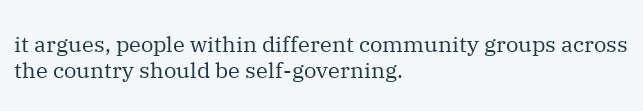it argues, people within different community groups across the country should be self-governing.